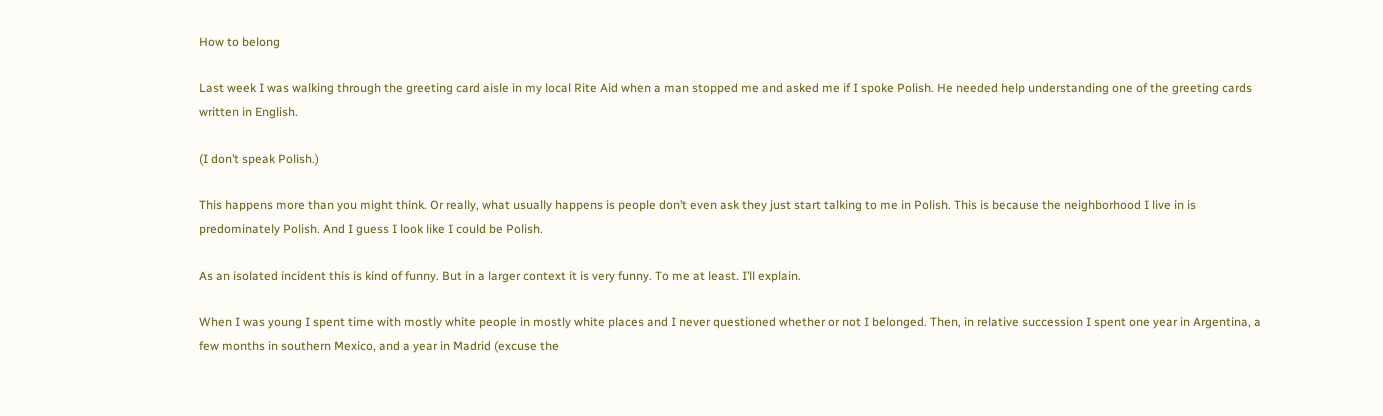How to belong

Last week I was walking through the greeting card aisle in my local Rite Aid when a man stopped me and asked me if I spoke Polish. He needed help understanding one of the greeting cards written in English.

(I don’t speak Polish.)

This happens more than you might think. Or really, what usually happens is people don’t even ask they just start talking to me in Polish. This is because the neighborhood I live in is predominately Polish. And I guess I look like I could be Polish.

As an isolated incident this is kind of funny. But in a larger context it is very funny. To me at least. I’ll explain.

When I was young I spent time with mostly white people in mostly white places and I never questioned whether or not I belonged. Then, in relative succession I spent one year in Argentina, a few months in southern Mexico, and a year in Madrid (excuse the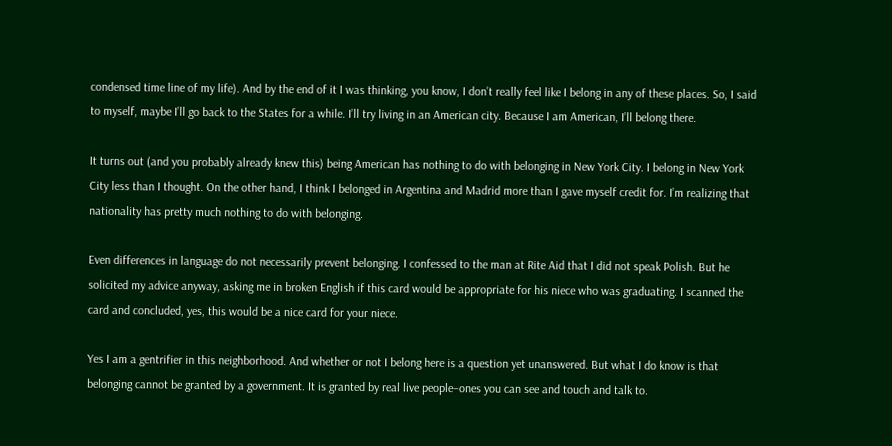condensed time line of my life). And by the end of it I was thinking, you know, I don’t really feel like I belong in any of these places. So, I said to myself, maybe I’ll go back to the States for a while. I’ll try living in an American city. Because I am American, I’ll belong there.

It turns out (and you probably already knew this) being American has nothing to do with belonging in New York City. I belong in New York City less than I thought. On the other hand, I think I belonged in Argentina and Madrid more than I gave myself credit for. I’m realizing that nationality has pretty much nothing to do with belonging.

Even differences in language do not necessarily prevent belonging. I confessed to the man at Rite Aid that I did not speak Polish. But he solicited my advice anyway, asking me in broken English if this card would be appropriate for his niece who was graduating. I scanned the card and concluded, yes, this would be a nice card for your niece.

Yes I am a gentrifier in this neighborhood. And whether or not I belong here is a question yet unanswered. But what I do know is that belonging cannot be granted by a government. It is granted by real live people–ones you can see and touch and talk to.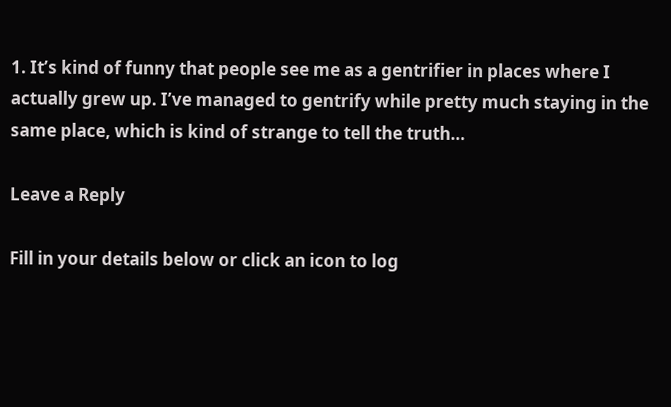1. It’s kind of funny that people see me as a gentrifier in places where I actually grew up. I’ve managed to gentrify while pretty much staying in the same place, which is kind of strange to tell the truth…

Leave a Reply

Fill in your details below or click an icon to log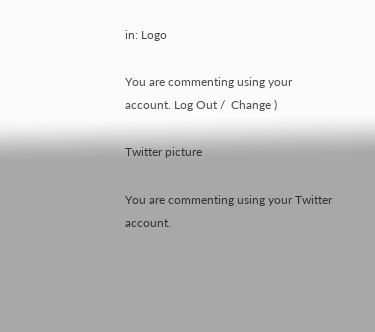in: Logo

You are commenting using your account. Log Out /  Change )

Twitter picture

You are commenting using your Twitter account.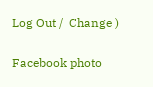Log Out /  Change )

Facebook photo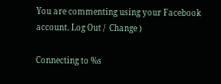You are commenting using your Facebook account. Log Out /  Change )

Connecting to %s